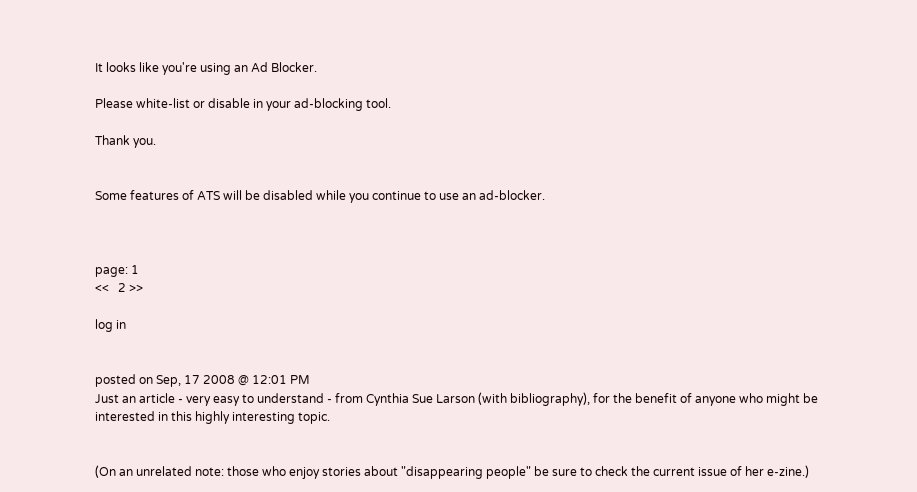It looks like you're using an Ad Blocker.

Please white-list or disable in your ad-blocking tool.

Thank you.


Some features of ATS will be disabled while you continue to use an ad-blocker.



page: 1
<<   2 >>

log in


posted on Sep, 17 2008 @ 12:01 PM
Just an article - very easy to understand - from Cynthia Sue Larson (with bibliography), for the benefit of anyone who might be interested in this highly interesting topic.


(On an unrelated note: those who enjoy stories about "disappearing people" be sure to check the current issue of her e-zine.)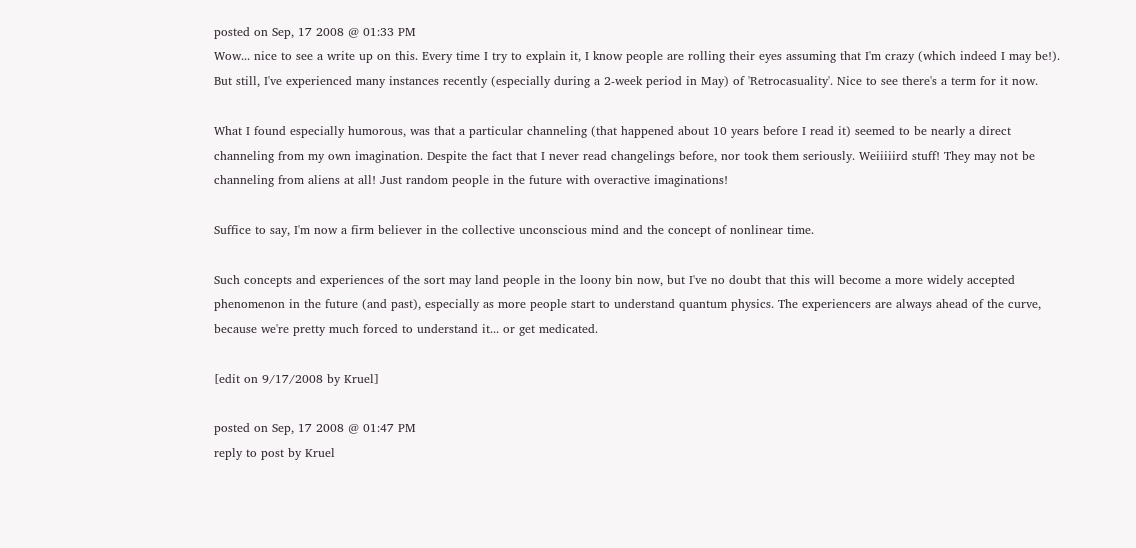posted on Sep, 17 2008 @ 01:33 PM
Wow... nice to see a write up on this. Every time I try to explain it, I know people are rolling their eyes assuming that I'm crazy (which indeed I may be!). But still, I've experienced many instances recently (especially during a 2-week period in May) of 'Retrocasuality'. Nice to see there's a term for it now.

What I found especially humorous, was that a particular channeling (that happened about 10 years before I read it) seemed to be nearly a direct channeling from my own imagination. Despite the fact that I never read changelings before, nor took them seriously. Weiiiiird stuff! They may not be channeling from aliens at all! Just random people in the future with overactive imaginations!

Suffice to say, I'm now a firm believer in the collective unconscious mind and the concept of nonlinear time.

Such concepts and experiences of the sort may land people in the loony bin now, but I've no doubt that this will become a more widely accepted phenomenon in the future (and past), especially as more people start to understand quantum physics. The experiencers are always ahead of the curve, because we're pretty much forced to understand it... or get medicated.

[edit on 9/17/2008 by Kruel]

posted on Sep, 17 2008 @ 01:47 PM
reply to post by Kruel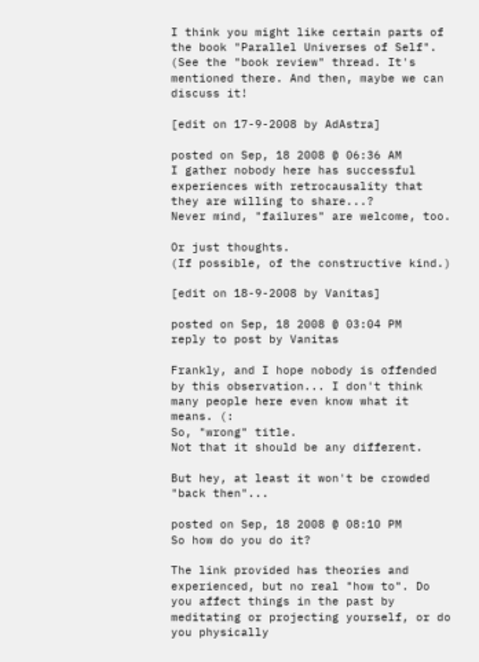I think you might like certain parts of the book "Parallel Universes of Self".
(See the "book review" thread. It's mentioned there. And then, maybe we can discuss it!

[edit on 17-9-2008 by AdAstra]

posted on Sep, 18 2008 @ 06:36 AM
I gather nobody here has successful experiences with retrocausality that they are willing to share...?
Never mind, "failures" are welcome, too.

Or just thoughts.
(If possible, of the constructive kind.)

[edit on 18-9-2008 by Vanitas]

posted on Sep, 18 2008 @ 03:04 PM
reply to post by Vanitas

Frankly, and I hope nobody is offended by this observation... I don't think many people here even know what it means. (:
So, "wrong" title.
Not that it should be any different.

But hey, at least it won't be crowded "back then"...

posted on Sep, 18 2008 @ 08:10 PM
So how do you do it?

The link provided has theories and experienced, but no real "how to". Do you affect things in the past by meditating or projecting yourself, or do you physically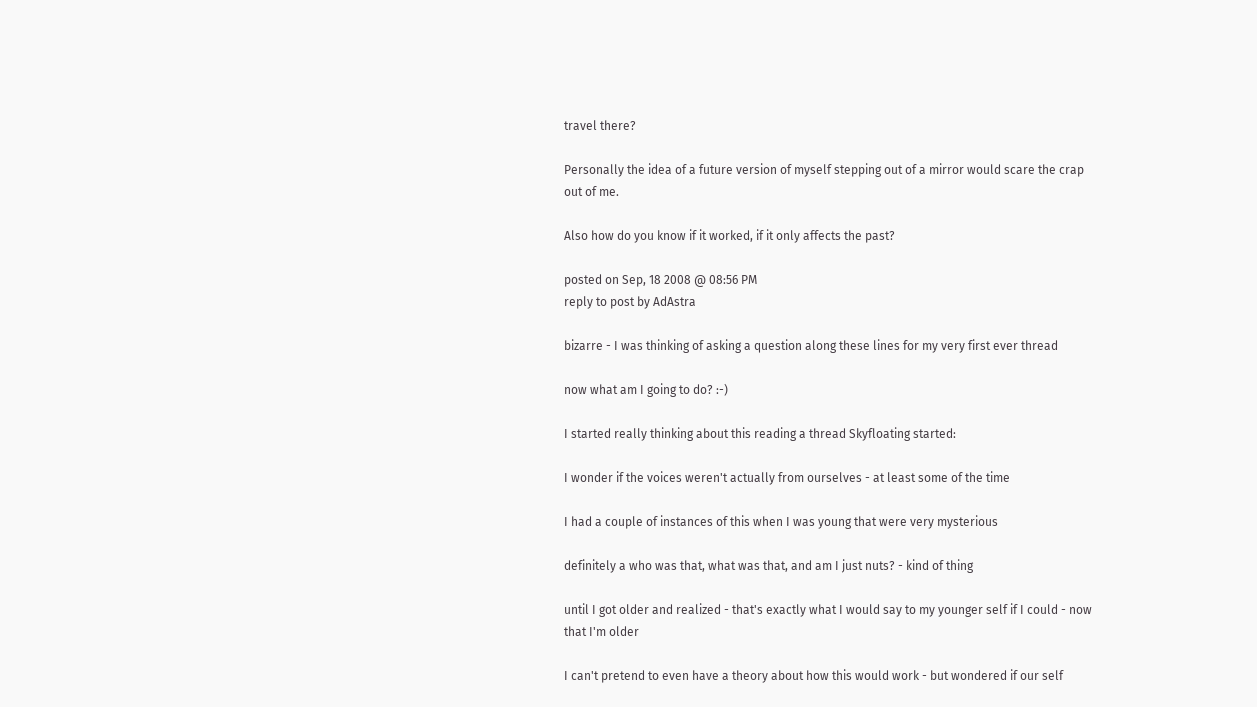travel there?

Personally the idea of a future version of myself stepping out of a mirror would scare the crap out of me.

Also how do you know if it worked, if it only affects the past?

posted on Sep, 18 2008 @ 08:56 PM
reply to post by AdAstra

bizarre - I was thinking of asking a question along these lines for my very first ever thread

now what am I going to do? :-)

I started really thinking about this reading a thread Skyfloating started:

I wonder if the voices weren't actually from ourselves - at least some of the time

I had a couple of instances of this when I was young that were very mysterious

definitely a who was that, what was that, and am I just nuts? - kind of thing

until I got older and realized - that's exactly what I would say to my younger self if I could - now that I'm older

I can't pretend to even have a theory about how this would work - but wondered if our self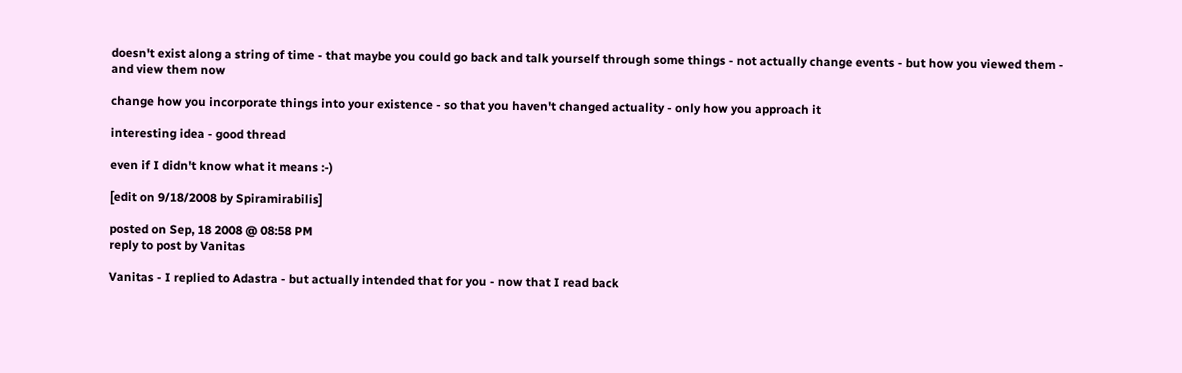doesn't exist along a string of time - that maybe you could go back and talk yourself through some things - not actually change events - but how you viewed them - and view them now

change how you incorporate things into your existence - so that you haven't changed actuality - only how you approach it

interesting idea - good thread

even if I didn't know what it means :-)

[edit on 9/18/2008 by Spiramirabilis]

posted on Sep, 18 2008 @ 08:58 PM
reply to post by Vanitas

Vanitas - I replied to Adastra - but actually intended that for you - now that I read back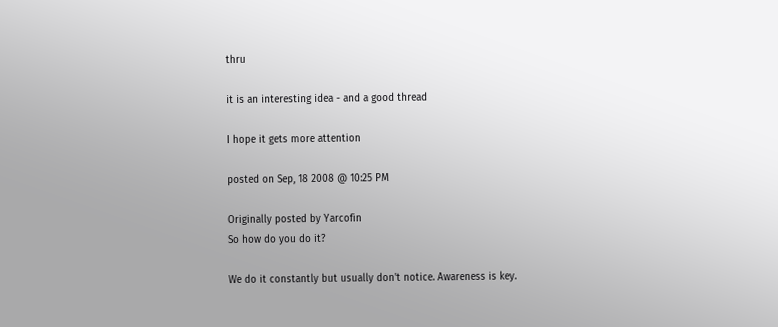thru

it is an interesting idea - and a good thread

I hope it gets more attention

posted on Sep, 18 2008 @ 10:25 PM

Originally posted by Yarcofin
So how do you do it?

We do it constantly but usually don't notice. Awareness is key.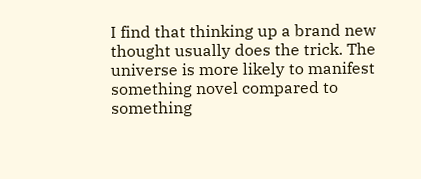I find that thinking up a brand new thought usually does the trick. The universe is more likely to manifest something novel compared to something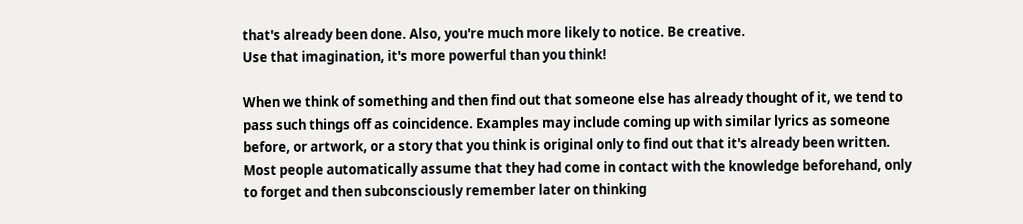that's already been done. Also, you're much more likely to notice. Be creative.
Use that imagination, it's more powerful than you think!

When we think of something and then find out that someone else has already thought of it, we tend to pass such things off as coincidence. Examples may include coming up with similar lyrics as someone before, or artwork, or a story that you think is original only to find out that it's already been written. Most people automatically assume that they had come in contact with the knowledge beforehand, only to forget and then subconsciously remember later on thinking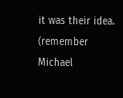it was their idea. (remember Michael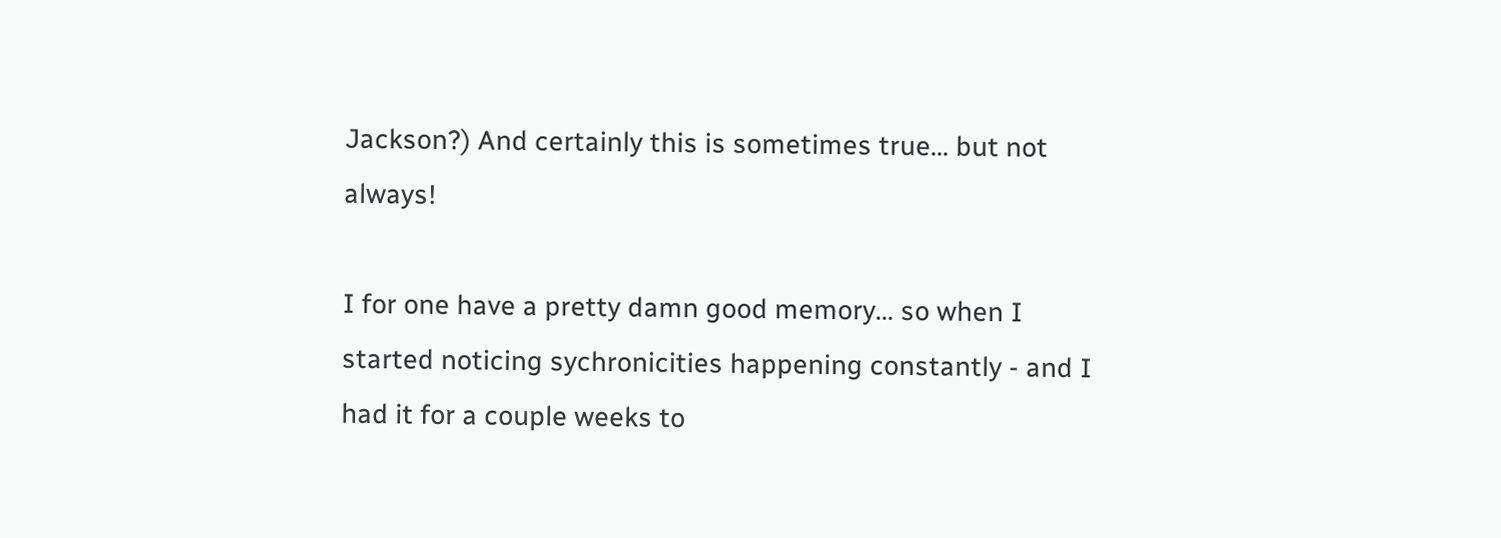Jackson?) And certainly this is sometimes true... but not always!

I for one have a pretty damn good memory... so when I started noticing sychronicities happening constantly - and I had it for a couple weeks to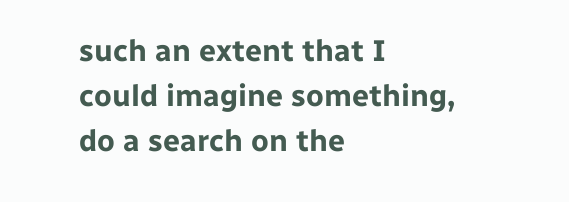such an extent that I could imagine something, do a search on the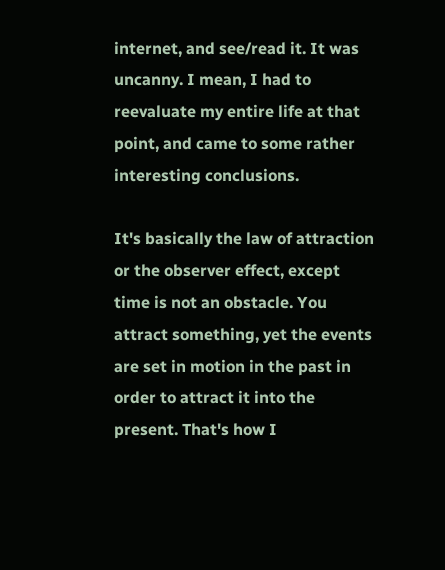internet, and see/read it. It was uncanny. I mean, I had to reevaluate my entire life at that point, and came to some rather interesting conclusions.

It's basically the law of attraction or the observer effect, except time is not an obstacle. You attract something, yet the events are set in motion in the past in order to attract it into the present. That's how I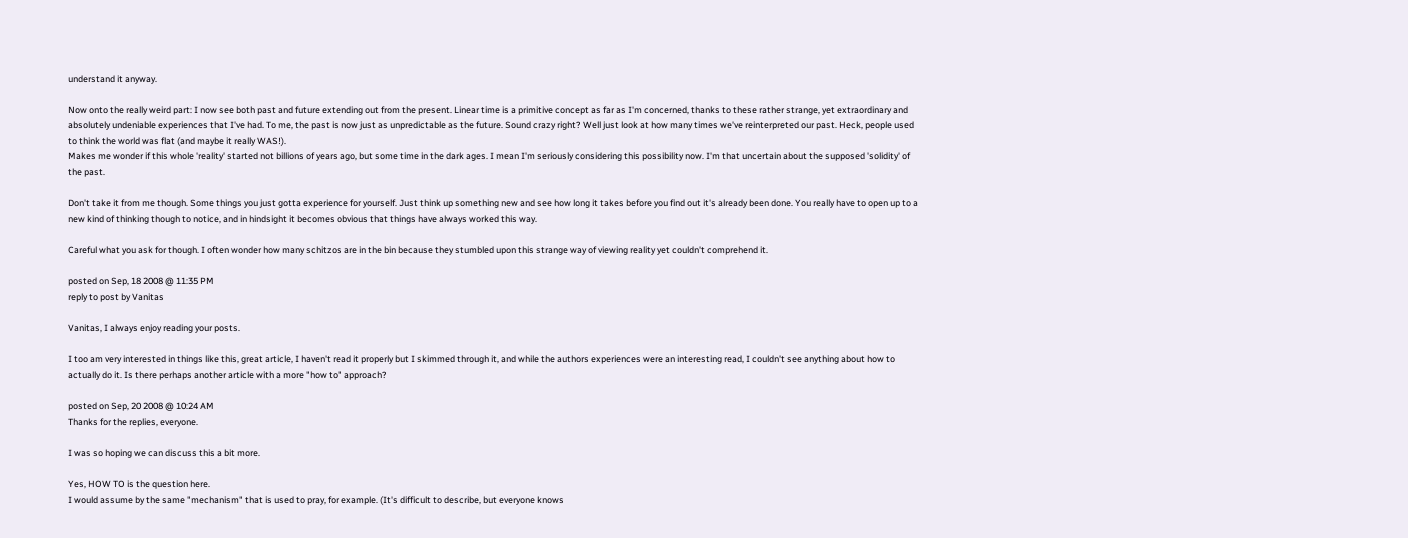understand it anyway.

Now onto the really weird part: I now see both past and future extending out from the present. Linear time is a primitive concept as far as I'm concerned, thanks to these rather strange, yet extraordinary and absolutely undeniable experiences that I've had. To me, the past is now just as unpredictable as the future. Sound crazy right? Well just look at how many times we've reinterpreted our past. Heck, people used to think the world was flat (and maybe it really WAS!).
Makes me wonder if this whole 'reality' started not billions of years ago, but some time in the dark ages. I mean I'm seriously considering this possibility now. I'm that uncertain about the supposed 'solidity' of the past.

Don't take it from me though. Some things you just gotta experience for yourself. Just think up something new and see how long it takes before you find out it's already been done. You really have to open up to a new kind of thinking though to notice, and in hindsight it becomes obvious that things have always worked this way.

Careful what you ask for though. I often wonder how many schitzos are in the bin because they stumbled upon this strange way of viewing reality yet couldn't comprehend it.

posted on Sep, 18 2008 @ 11:35 PM
reply to post by Vanitas

Vanitas, I always enjoy reading your posts.

I too am very interested in things like this, great article, I haven't read it properly but I skimmed through it, and while the authors experiences were an interesting read, I couldn't see anything about how to actually do it. Is there perhaps another article with a more "how to" approach?

posted on Sep, 20 2008 @ 10:24 AM
Thanks for the replies, everyone.

I was so hoping we can discuss this a bit more.

Yes, HOW TO is the question here.
I would assume by the same "mechanism" that is used to pray, for example. (It's difficult to describe, but everyone knows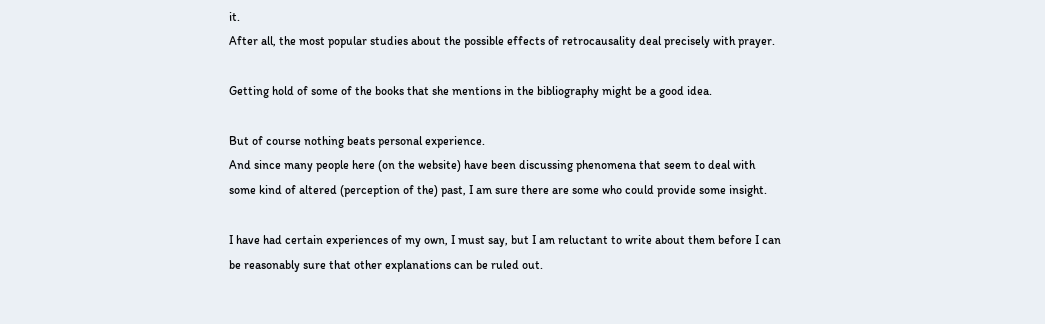it.
After all, the most popular studies about the possible effects of retrocausality deal precisely with prayer.

Getting hold of some of the books that she mentions in the bibliography might be a good idea.

But of course nothing beats personal experience.
And since many people here (on the website) have been discussing phenomena that seem to deal with some kind of altered (perception of the) past, I am sure there are some who could provide some insight.

I have had certain experiences of my own, I must say, but I am reluctant to write about them before I can be reasonably sure that other explanations can be ruled out.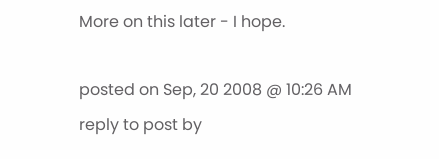More on this later - I hope.

posted on Sep, 20 2008 @ 10:26 AM
reply to post by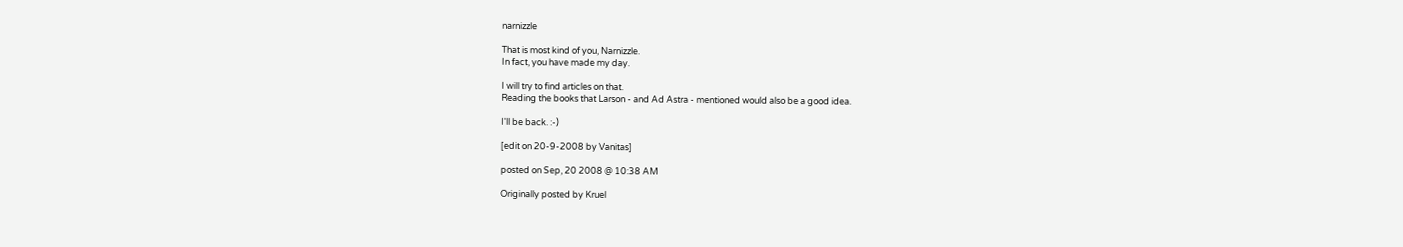narnizzle

That is most kind of you, Narnizzle.
In fact, you have made my day.

I will try to find articles on that.
Reading the books that Larson - and Ad Astra - mentioned would also be a good idea.

I'll be back. :-)

[edit on 20-9-2008 by Vanitas]

posted on Sep, 20 2008 @ 10:38 AM

Originally posted by Kruel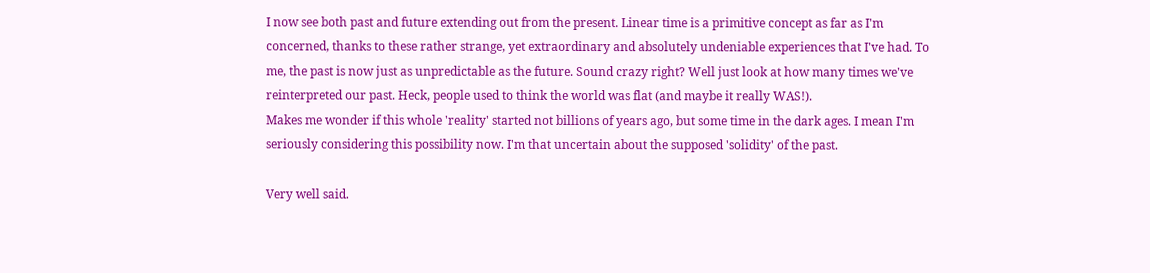I now see both past and future extending out from the present. Linear time is a primitive concept as far as I'm concerned, thanks to these rather strange, yet extraordinary and absolutely undeniable experiences that I've had. To me, the past is now just as unpredictable as the future. Sound crazy right? Well just look at how many times we've reinterpreted our past. Heck, people used to think the world was flat (and maybe it really WAS!).
Makes me wonder if this whole 'reality' started not billions of years ago, but some time in the dark ages. I mean I'm seriously considering this possibility now. I'm that uncertain about the supposed 'solidity' of the past.

Very well said.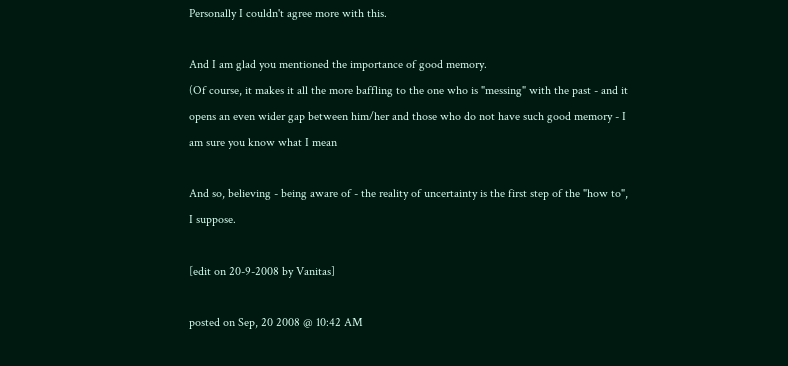Personally I couldn't agree more with this.

And I am glad you mentioned the importance of good memory.
(Of course, it makes it all the more baffling to the one who is "messing" with the past - and it opens an even wider gap between him/her and those who do not have such good memory - I am sure you know what I mean

And so, believing - being aware of - the reality of uncertainty is the first step of the "how to", I suppose.

[edit on 20-9-2008 by Vanitas]

posted on Sep, 20 2008 @ 10:42 AM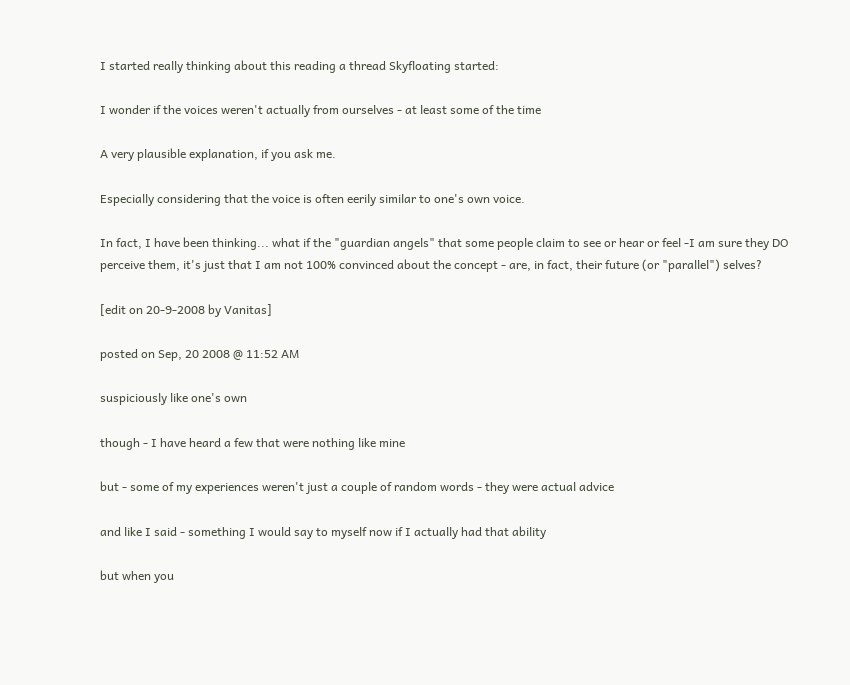I started really thinking about this reading a thread Skyfloating started:

I wonder if the voices weren't actually from ourselves - at least some of the time

A very plausible explanation, if you ask me.

Especially considering that the voice is often eerily similar to one's own voice.

In fact, I have been thinking... what if the "guardian angels" that some people claim to see or hear or feel -I am sure they DO perceive them, it's just that I am not 100% convinced about the concept - are, in fact, their future (or "parallel") selves?

[edit on 20-9-2008 by Vanitas]

posted on Sep, 20 2008 @ 11:52 AM

suspiciously like one's own

though - I have heard a few that were nothing like mine

but - some of my experiences weren't just a couple of random words - they were actual advice

and like I said - something I would say to myself now if I actually had that ability

but when you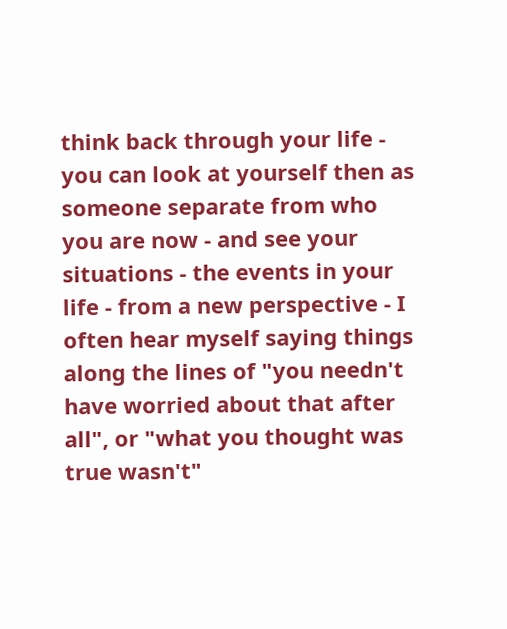think back through your life - you can look at yourself then as someone separate from who you are now - and see your situations - the events in your life - from a new perspective - I often hear myself saying things along the lines of "you needn't have worried about that after all", or "what you thought was true wasn't"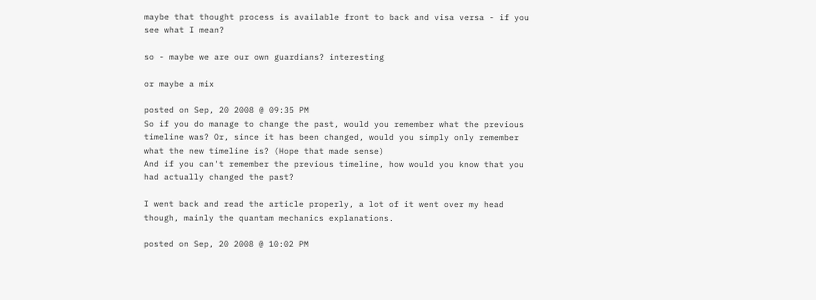maybe that thought process is available front to back and visa versa - if you see what I mean?

so - maybe we are our own guardians? interesting

or maybe a mix

posted on Sep, 20 2008 @ 09:35 PM
So if you do manage to change the past, would you remember what the previous timeline was? Or, since it has been changed, would you simply only remember what the new timeline is? (Hope that made sense)
And if you can't remember the previous timeline, how would you know that you had actually changed the past?

I went back and read the article properly, a lot of it went over my head though, mainly the quantam mechanics explanations.

posted on Sep, 20 2008 @ 10:02 PM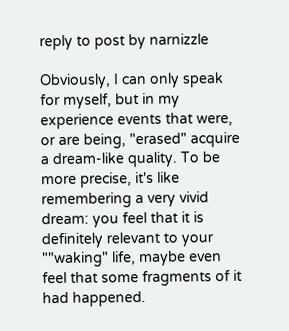reply to post by narnizzle

Obviously, I can only speak for myself, but in my experience events that were, or are being, "erased" acquire a dream-like quality. To be more precise, it's like remembering a very vivid dream: you feel that it is definitely relevant to your ""waking" life, maybe even feel that some fragments of it had happened.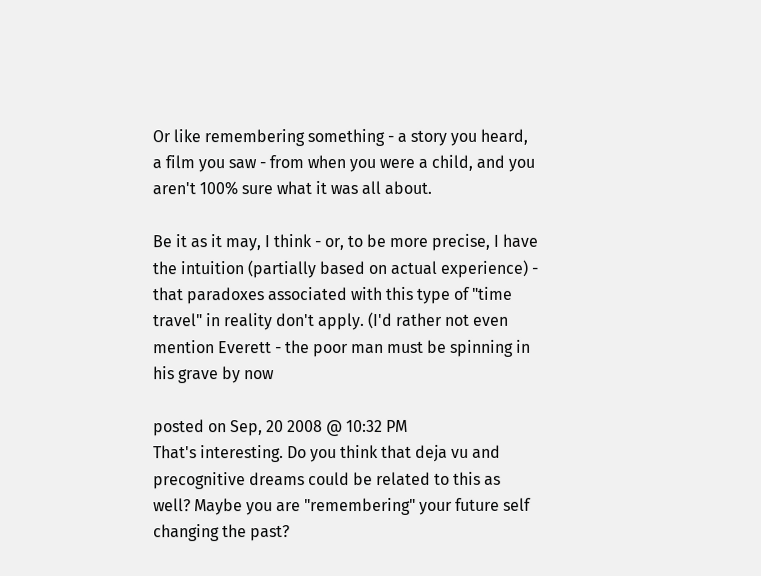Or like remembering something - a story you heard, a film you saw - from when you were a child, and you aren't 100% sure what it was all about.

Be it as it may, I think - or, to be more precise, I have the intuition (partially based on actual experience) - that paradoxes associated with this type of "time travel" in reality don't apply. (I'd rather not even mention Everett - the poor man must be spinning in his grave by now

posted on Sep, 20 2008 @ 10:32 PM
That's interesting. Do you think that deja vu and precognitive dreams could be related to this as well? Maybe you are "remembering" your future self changing the past?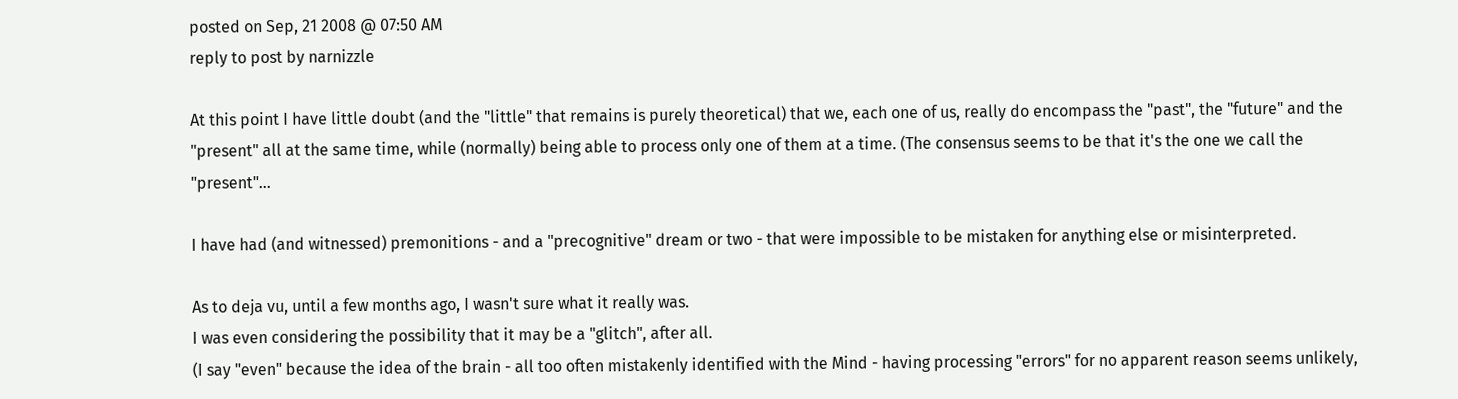posted on Sep, 21 2008 @ 07:50 AM
reply to post by narnizzle

At this point I have little doubt (and the "little" that remains is purely theoretical) that we, each one of us, really do encompass the "past", the "future" and the "present" all at the same time, while (normally) being able to process only one of them at a time. (The consensus seems to be that it's the one we call the "present"...

I have had (and witnessed) premonitions - and a "precognitive" dream or two - that were impossible to be mistaken for anything else or misinterpreted.

As to deja vu, until a few months ago, I wasn't sure what it really was.
I was even considering the possibility that it may be a "glitch", after all.
(I say "even" because the idea of the brain - all too often mistakenly identified with the Mind - having processing "errors" for no apparent reason seems unlikely,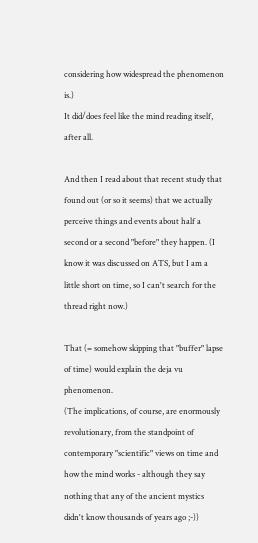considering how widespread the phenomenon is.)
It did/does feel like the mind reading itself, after all.

And then I read about that recent study that found out (or so it seems) that we actually perceive things and events about half a second or a second "before" they happen. (I know it was discussed on ATS, but I am a little short on time, so I can't search for the thread right now.)

That (= somehow skipping that "buffer" lapse of time) would explain the deja vu phenomenon.
(The implications, of course, are enormously revolutionary, from the standpoint of contemporary "scientific" views on time and how the mind works - although they say nothing that any of the ancient mystics didn't know thousands of years ago ;-))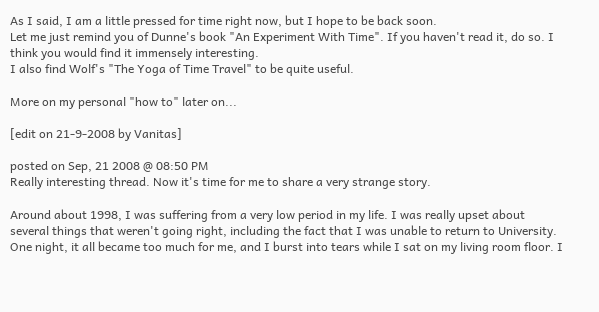As I said, I am a little pressed for time right now, but I hope to be back soon.
Let me just remind you of Dunne's book "An Experiment With Time". If you haven't read it, do so. I think you would find it immensely interesting.
I also find Wolf's "The Yoga of Time Travel" to be quite useful.

More on my personal "how to" later on...

[edit on 21-9-2008 by Vanitas]

posted on Sep, 21 2008 @ 08:50 PM
Really interesting thread. Now it's time for me to share a very strange story.

Around about 1998, I was suffering from a very low period in my life. I was really upset about several things that weren't going right, including the fact that I was unable to return to University. One night, it all became too much for me, and I burst into tears while I sat on my living room floor. I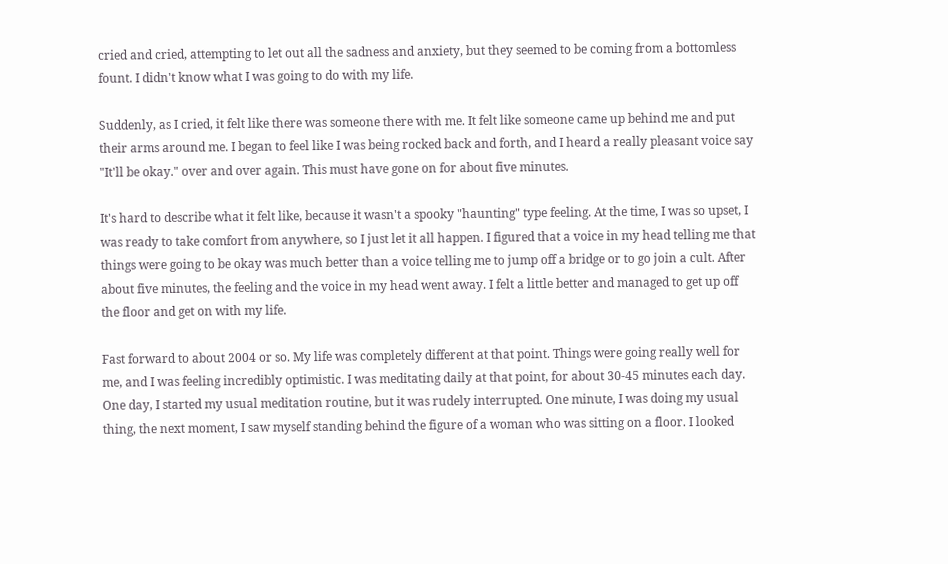cried and cried, attempting to let out all the sadness and anxiety, but they seemed to be coming from a bottomless fount. I didn't know what I was going to do with my life.

Suddenly, as I cried, it felt like there was someone there with me. It felt like someone came up behind me and put their arms around me. I began to feel like I was being rocked back and forth, and I heard a really pleasant voice say "It'll be okay." over and over again. This must have gone on for about five minutes.

It's hard to describe what it felt like, because it wasn't a spooky "haunting" type feeling. At the time, I was so upset, I was ready to take comfort from anywhere, so I just let it all happen. I figured that a voice in my head telling me that things were going to be okay was much better than a voice telling me to jump off a bridge or to go join a cult. After about five minutes, the feeling and the voice in my head went away. I felt a little better and managed to get up off the floor and get on with my life.

Fast forward to about 2004 or so. My life was completely different at that point. Things were going really well for me, and I was feeling incredibly optimistic. I was meditating daily at that point, for about 30-45 minutes each day. One day, I started my usual meditation routine, but it was rudely interrupted. One minute, I was doing my usual thing, the next moment, I saw myself standing behind the figure of a woman who was sitting on a floor. I looked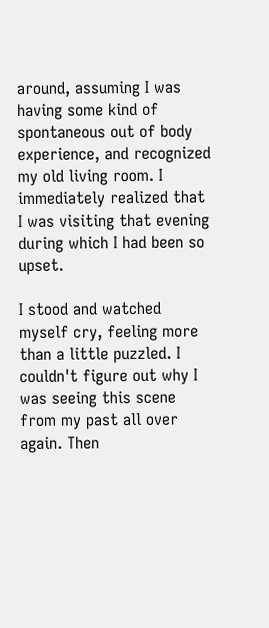around, assuming I was having some kind of spontaneous out of body experience, and recognized my old living room. I immediately realized that I was visiting that evening during which I had been so upset.

I stood and watched myself cry, feeling more than a little puzzled. I couldn't figure out why I was seeing this scene from my past all over again. Then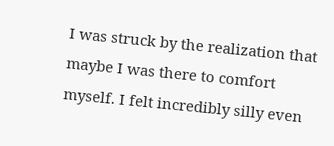I was struck by the realization that maybe I was there to comfort myself. I felt incredibly silly even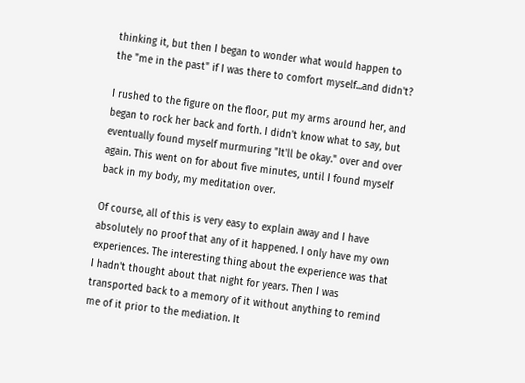thinking it, but then I began to wonder what would happen to the "me in the past" if I was there to comfort myself...and didn't?

I rushed to the figure on the floor, put my arms around her, and began to rock her back and forth. I didn't know what to say, but eventually found myself murmuring "It'll be okay." over and over again. This went on for about five minutes, until I found myself back in my body, my meditation over.

Of course, all of this is very easy to explain away and I have absolutely no proof that any of it happened. I only have my own experiences. The interesting thing about the experience was that I hadn't thought about that night for years. Then I was transported back to a memory of it without anything to remind me of it prior to the mediation. It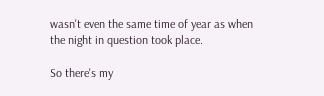wasn't even the same time of year as when the night in question took place.

So there's my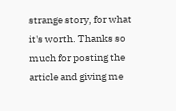strange story, for what it's worth. Thanks so much for posting the article and giving me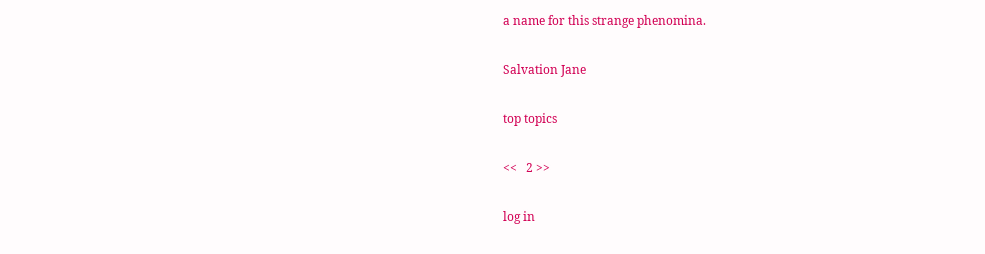a name for this strange phenomina.

Salvation Jane

top topics

<<   2 >>

log in